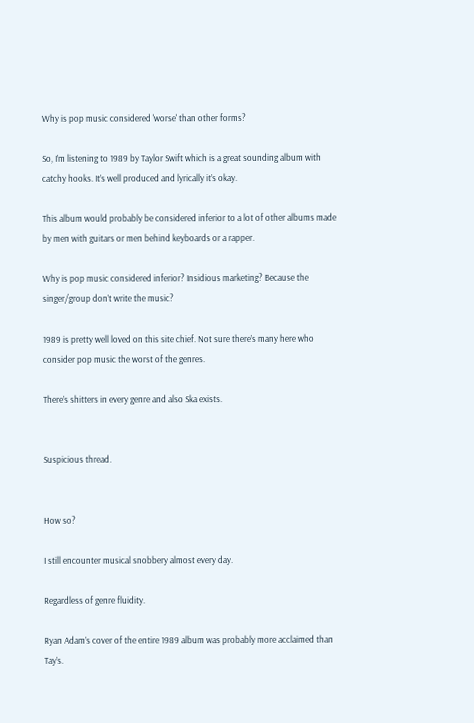Why is pop music considered 'worse' than other forms?

So, I’m listening to 1989 by Taylor Swift which is a great sounding album with catchy hooks. It’s well produced and lyrically it’s okay.

This album would probably be considered inferior to a lot of other albums made by men with guitars or men behind keyboards or a rapper.

Why is pop music considered inferior? Insidious marketing? Because the singer/group don’t write the music?

1989 is pretty well loved on this site chief. Not sure there’s many here who consider pop music the worst of the genres.

There’s shitters in every genre and also Ska exists.


Suspicious thread.


How so?

I still encounter musical snobbery almost every day.

Regardless of genre fluidity.

Ryan Adam’s cover of the entire 1989 album was probably more acclaimed than Tay’s.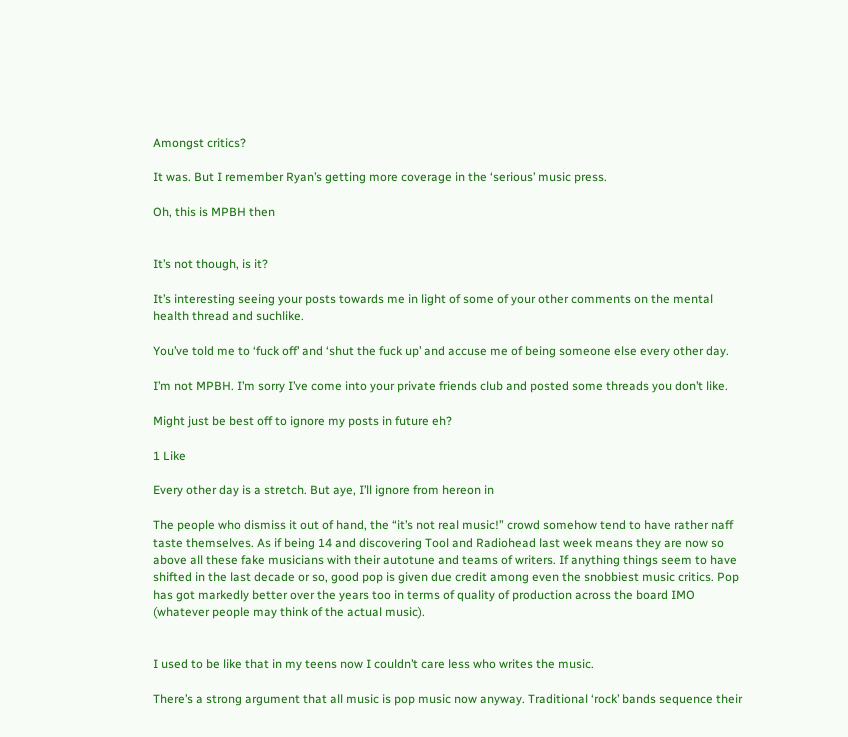Amongst critics?

It was. But I remember Ryan’s getting more coverage in the ‘serious’ music press.

Oh, this is MPBH then


It’s not though, is it?

It’s interesting seeing your posts towards me in light of some of your other comments on the mental health thread and suchlike.

You’ve told me to ‘fuck off’ and ‘shut the fuck up’ and accuse me of being someone else every other day.

I’m not MPBH. I’m sorry I’ve come into your private friends club and posted some threads you don’t like.

Might just be best off to ignore my posts in future eh?

1 Like

Every other day is a stretch. But aye, I’ll ignore from hereon in

The people who dismiss it out of hand, the “it’s not real music!” crowd somehow tend to have rather naff taste themselves. As if being 14 and discovering Tool and Radiohead last week means they are now so above all these fake musicians with their autotune and teams of writers. If anything things seem to have shifted in the last decade or so, good pop is given due credit among even the snobbiest music critics. Pop has got markedly better over the years too in terms of quality of production across the board IMO (whatever people may think of the actual music).


I used to be like that in my teens now I couldn’t care less who writes the music.

There’s a strong argument that all music is pop music now anyway. Traditional ‘rock’ bands sequence their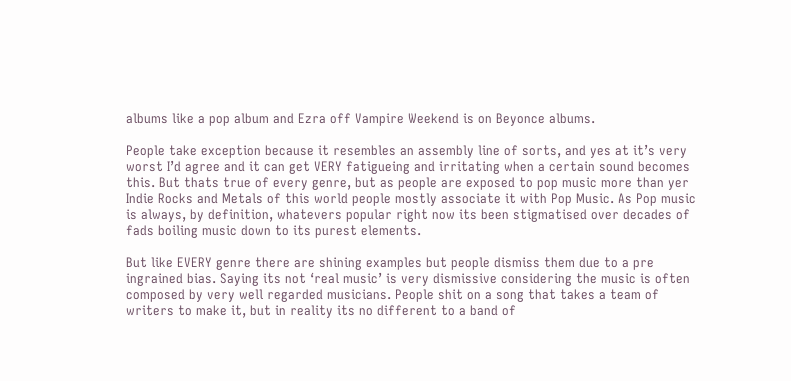albums like a pop album and Ezra off Vampire Weekend is on Beyonce albums.

People take exception because it resembles an assembly line of sorts, and yes at it’s very worst I’d agree and it can get VERY fatigueing and irritating when a certain sound becomes this. But thats true of every genre, but as people are exposed to pop music more than yer Indie Rocks and Metals of this world people mostly associate it with Pop Music. As Pop music is always, by definition, whatevers popular right now its been stigmatised over decades of fads boiling music down to its purest elements.

But like EVERY genre there are shining examples but people dismiss them due to a pre ingrained bias. Saying its not ‘real music’ is very dismissive considering the music is often composed by very well regarded musicians. People shit on a song that takes a team of writers to make it, but in reality its no different to a band of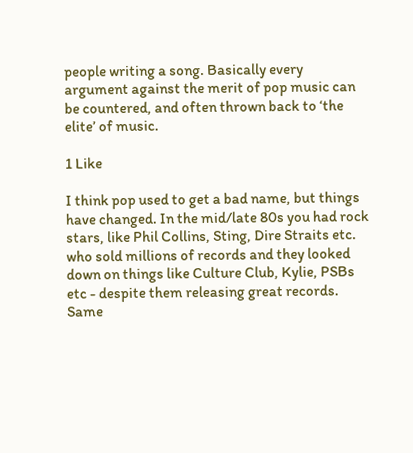people writing a song. Basically every argument against the merit of pop music can be countered, and often thrown back to ‘the elite’ of music.

1 Like

I think pop used to get a bad name, but things have changed. In the mid/late 80s you had rock stars, like Phil Collins, Sting, Dire Straits etc. who sold millions of records and they looked down on things like Culture Club, Kylie, PSBs etc - despite them releasing great records.
Same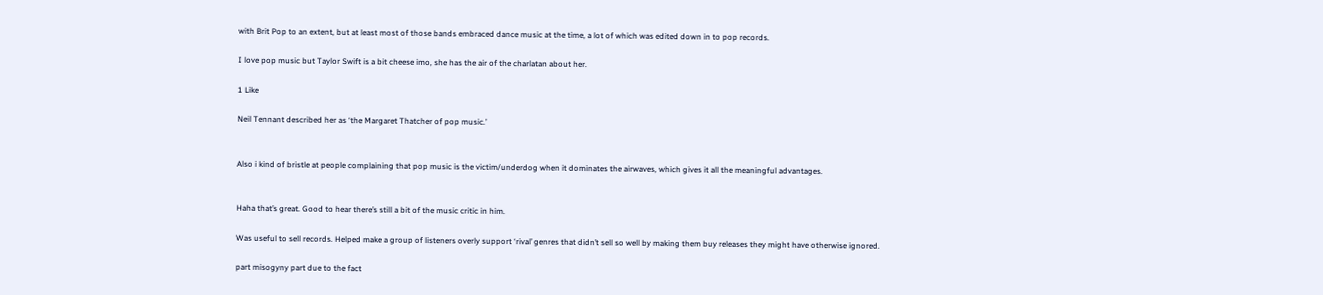with Brit Pop to an extent, but at least most of those bands embraced dance music at the time, a lot of which was edited down in to pop records.

I love pop music but Taylor Swift is a bit cheese imo, she has the air of the charlatan about her.

1 Like

Neil Tennant described her as ‘the Margaret Thatcher of pop music.’


Also i kind of bristle at people complaining that pop music is the victim/underdog when it dominates the airwaves, which gives it all the meaningful advantages.


Haha that’s great. Good to hear there’s still a bit of the music critic in him.

Was useful to sell records. Helped make a group of listeners overly support ‘rival’ genres that didn’t sell so well by making them buy releases they might have otherwise ignored.

part misogyny part due to the fact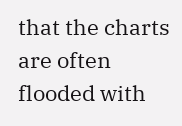that the charts are often flooded with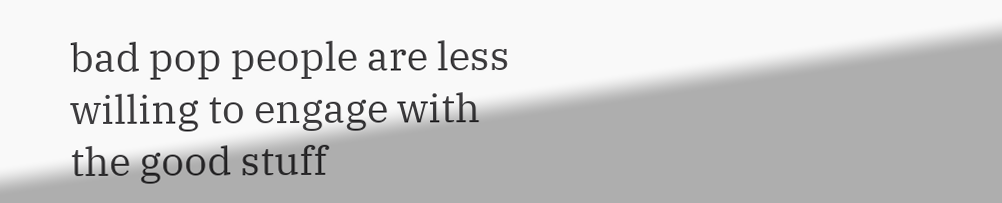bad pop people are less willing to engage with the good stuff